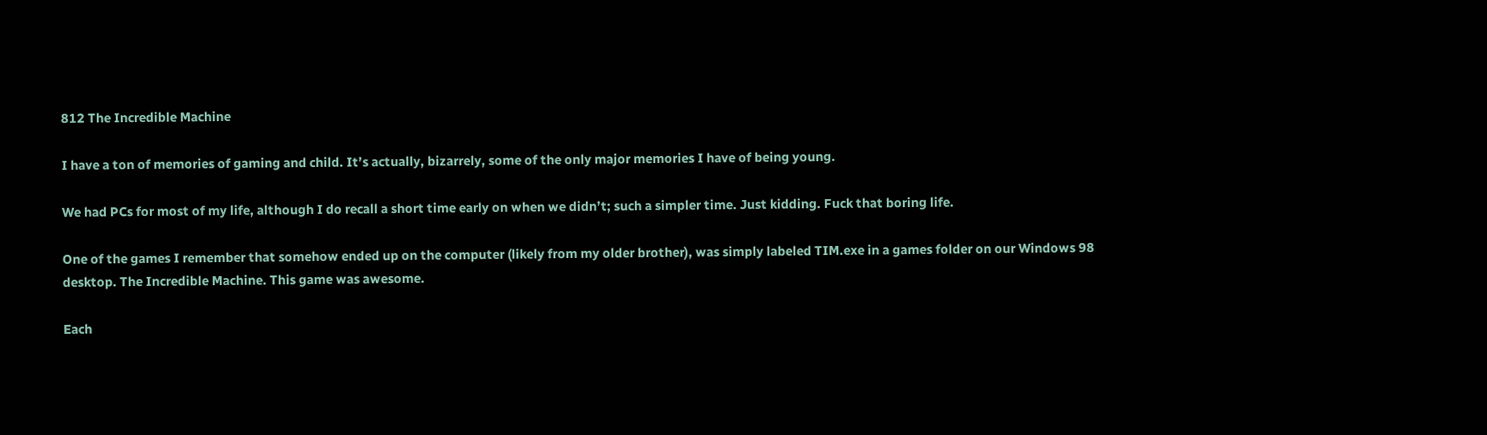812 The Incredible Machine

I have a ton of memories of gaming and child. It’s actually, bizarrely, some of the only major memories I have of being young.

We had PCs for most of my life, although I do recall a short time early on when we didn’t; such a simpler time. Just kidding. Fuck that boring life.

One of the games I remember that somehow ended up on the computer (likely from my older brother), was simply labeled TIM.exe in a games folder on our Windows 98 desktop. The Incredible Machine. This game was awesome.

Each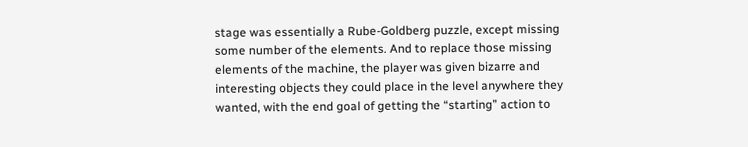stage was essentially a Rube-Goldberg puzzle, except missing some number of the elements. And to replace those missing elements of the machine, the player was given bizarre and interesting objects they could place in the level anywhere they wanted, with the end goal of getting the “starting” action to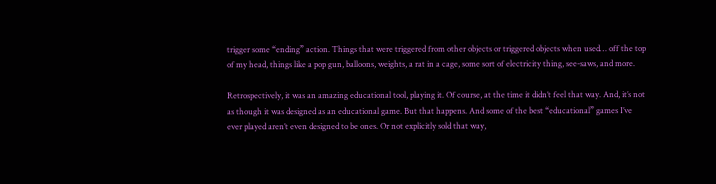trigger some “ending” action. Things that were triggered from other objects or triggered objects when used… off the top of my head, things like a pop gun, balloons, weights, a rat in a cage, some sort of electricity thing, see-saws, and more.

Retrospectively, it was an amazing educational tool, playing it. Of course, at the time it didn’t feel that way. And, it’s not as though it was designed as an educational game. But that happens. And some of the best “educational” games I’ve ever played aren’t even designed to be ones. Or not explicitly sold that way,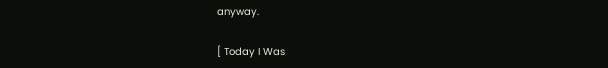anyway.

[ Today I Was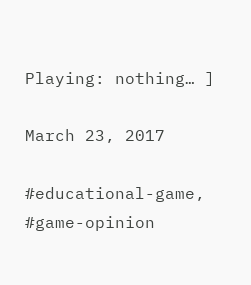Playing: nothing… ]

March 23, 2017

#educational-game, #game-opinion